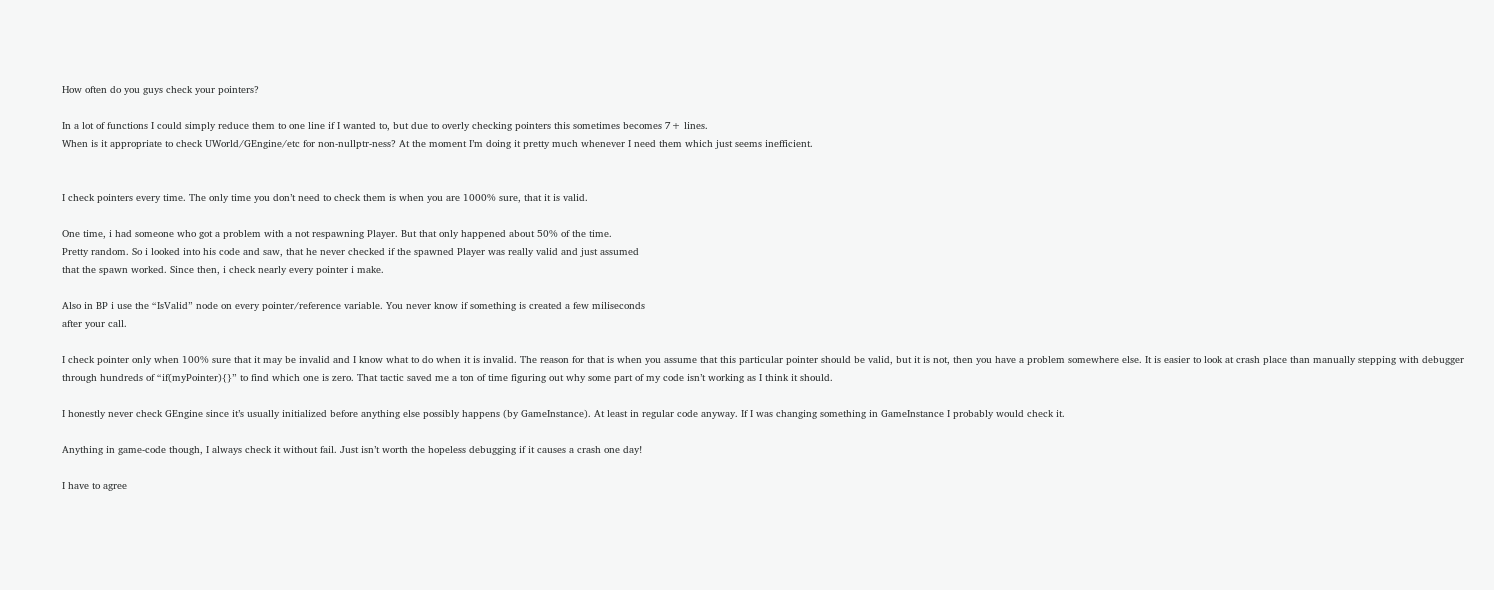How often do you guys check your pointers?

In a lot of functions I could simply reduce them to one line if I wanted to, but due to overly checking pointers this sometimes becomes 7+ lines.
When is it appropriate to check UWorld/GEngine/etc for non-nullptr-ness? At the moment I’m doing it pretty much whenever I need them which just seems inefficient.


I check pointers every time. The only time you don’t need to check them is when you are 1000% sure, that it is valid.

One time, i had someone who got a problem with a not respawning Player. But that only happened about 50% of the time.
Pretty random. So i looked into his code and saw, that he never checked if the spawned Player was really valid and just assumed
that the spawn worked. Since then, i check nearly every pointer i make.

Also in BP i use the “IsValid” node on every pointer/reference variable. You never know if something is created a few miliseconds
after your call.

I check pointer only when 100% sure that it may be invalid and I know what to do when it is invalid. The reason for that is when you assume that this particular pointer should be valid, but it is not, then you have a problem somewhere else. It is easier to look at crash place than manually stepping with debugger through hundreds of “if(myPointer){}” to find which one is zero. That tactic saved me a ton of time figuring out why some part of my code isn’t working as I think it should.

I honestly never check GEngine since it’s usually initialized before anything else possibly happens (by GameInstance). At least in regular code anyway. If I was changing something in GameInstance I probably would check it.

Anything in game-code though, I always check it without fail. Just isn’t worth the hopeless debugging if it causes a crash one day!

I have to agree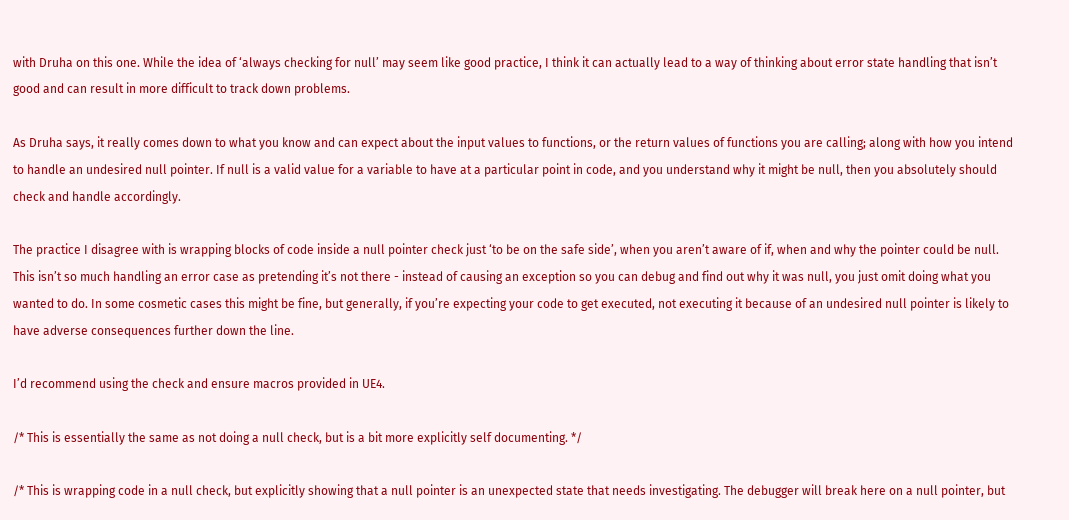with Druha on this one. While the idea of ‘always checking for null’ may seem like good practice, I think it can actually lead to a way of thinking about error state handling that isn’t good and can result in more difficult to track down problems.

As Druha says, it really comes down to what you know and can expect about the input values to functions, or the return values of functions you are calling; along with how you intend to handle an undesired null pointer. If null is a valid value for a variable to have at a particular point in code, and you understand why it might be null, then you absolutely should check and handle accordingly.

The practice I disagree with is wrapping blocks of code inside a null pointer check just ‘to be on the safe side’, when you aren’t aware of if, when and why the pointer could be null. This isn’t so much handling an error case as pretending it’s not there - instead of causing an exception so you can debug and find out why it was null, you just omit doing what you wanted to do. In some cosmetic cases this might be fine, but generally, if you’re expecting your code to get executed, not executing it because of an undesired null pointer is likely to have adverse consequences further down the line.

I’d recommend using the check and ensure macros provided in UE4.

/* This is essentially the same as not doing a null check, but is a bit more explicitly self documenting. */

/* This is wrapping code in a null check, but explicitly showing that a null pointer is an unexpected state that needs investigating. The debugger will break here on a null pointer, but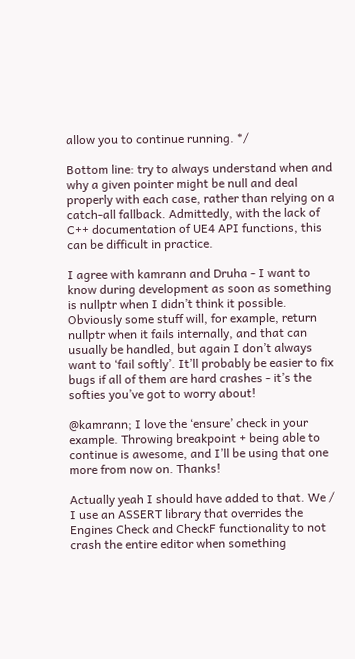allow you to continue running. */

Bottom line: try to always understand when and why a given pointer might be null and deal properly with each case, rather than relying on a catch-all fallback. Admittedly, with the lack of C++ documentation of UE4 API functions, this can be difficult in practice.

I agree with kamrann and Druha - I want to know during development as soon as something is nullptr when I didn’t think it possible. Obviously some stuff will, for example, return nullptr when it fails internally, and that can usually be handled, but again I don’t always want to ‘fail softly’. It’ll probably be easier to fix bugs if all of them are hard crashes - it’s the softies you’ve got to worry about!

@kamrann; I love the ‘ensure’ check in your example. Throwing breakpoint + being able to continue is awesome, and I’ll be using that one more from now on. Thanks!

Actually yeah I should have added to that. We / I use an ASSERT library that overrides the Engines Check and CheckF functionality to not crash the entire editor when something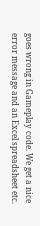goes wrong in Gameplay code. We get a nice error message and an Excel spreadsheet etc.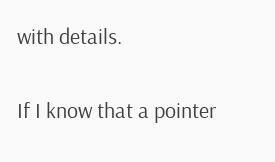with details.

If I know that a pointer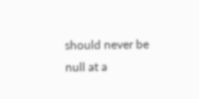should never be null at a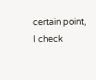certain point, I check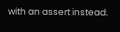with an assert instead.